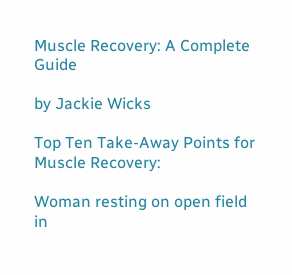Muscle Recovery: A Complete Guide

by Jackie Wicks

Top Ten Take-Away Points for Muscle Recovery:

Woman resting on open field in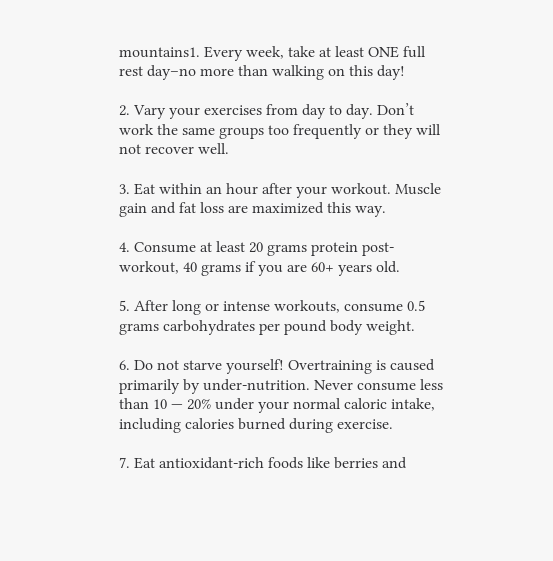mountains1. Every week, take at least ONE full rest day–no more than walking on this day!

2. Vary your exercises from day to day. Don’t work the same groups too frequently or they will not recover well.

3. Eat within an hour after your workout. Muscle gain and fat loss are maximized this way.

4. Consume at least 20 grams protein post-workout, 40 grams if you are 60+ years old.

5. After long or intense workouts, consume 0.5 grams carbohydrates per pound body weight.

6. Do not starve yourself! Overtraining is caused primarily by under-nutrition. Never consume less than 10 — 20% under your normal caloric intake, including calories burned during exercise.

7. Eat antioxidant-rich foods like berries and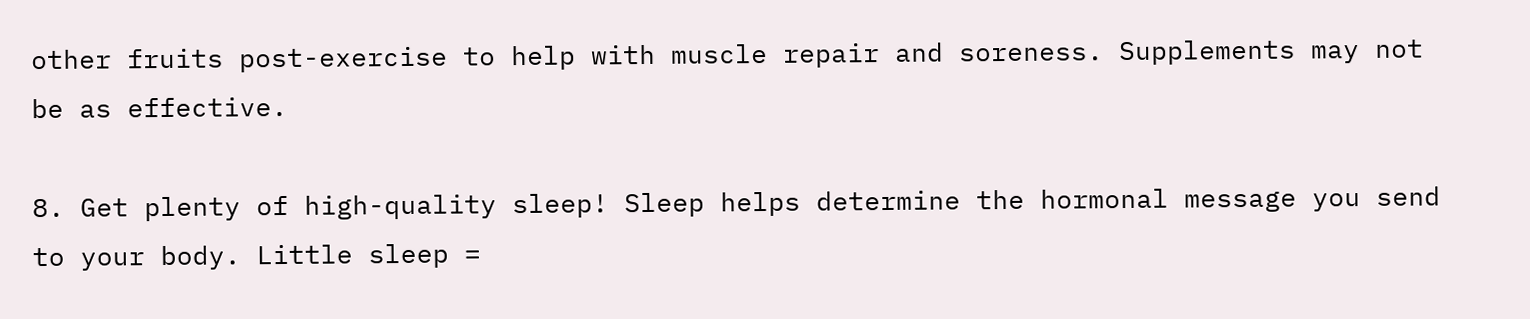other fruits post-exercise to help with muscle repair and soreness. Supplements may not be as effective.

8. Get plenty of high-quality sleep! Sleep helps determine the hormonal message you send to your body. Little sleep =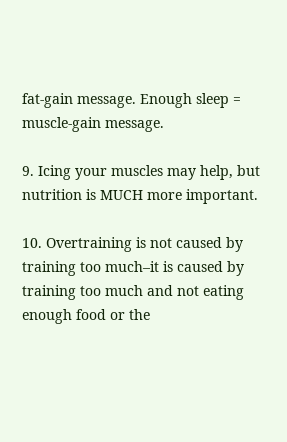fat-gain message. Enough sleep = muscle-gain message.

9. Icing your muscles may help, but nutrition is MUCH more important.

10. Overtraining is not caused by training too much–it is caused by training too much and not eating enough food or the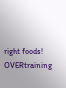right foods! OVERtraining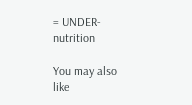= UNDER-nutrition

You may also like